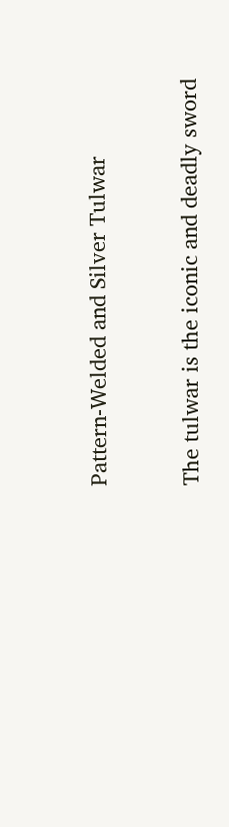Pattern-Welded and Silver Tulwar


The tulwar is the iconic and deadly sword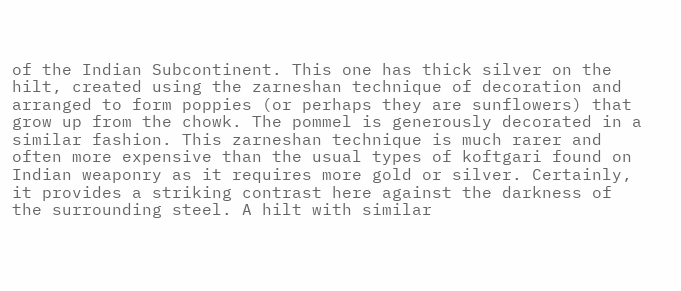of the Indian Subcontinent. This one has thick silver on the hilt, created using the zarneshan technique of decoration and arranged to form poppies (or perhaps they are sunflowers) that grow up from the chowk. The pommel is generously decorated in a similar fashion. This zarneshan technique is much rarer and often more expensive than the usual types of koftgari found on Indian weaponry as it requires more gold or silver. Certainly, it provides a striking contrast here against the darkness of the surrounding steel. A hilt with similar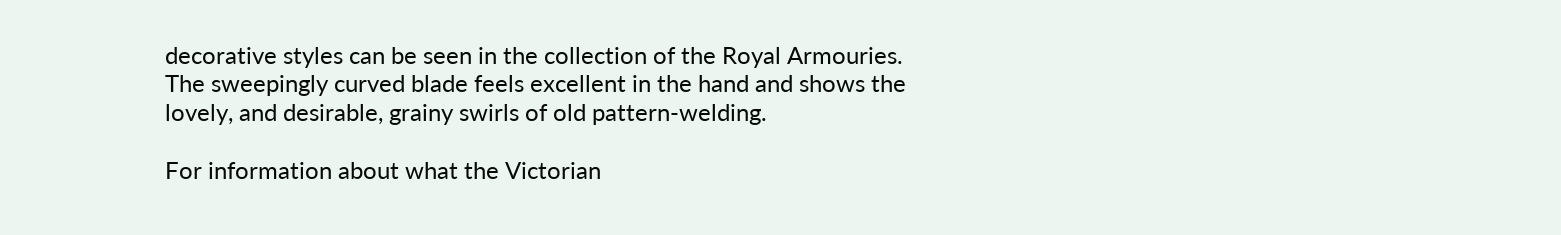decorative styles can be seen in the collection of the Royal Armouries. The sweepingly curved blade feels excellent in the hand and shows the lovely, and desirable, grainy swirls of old pattern-welding.

For information about what the Victorian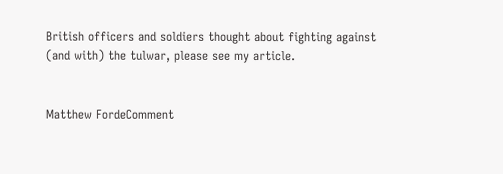British officers and soldiers thought about fighting against (and with) the tulwar, please see my article.


Matthew FordeComment